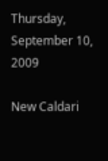Thursday, September 10, 2009

New Caldari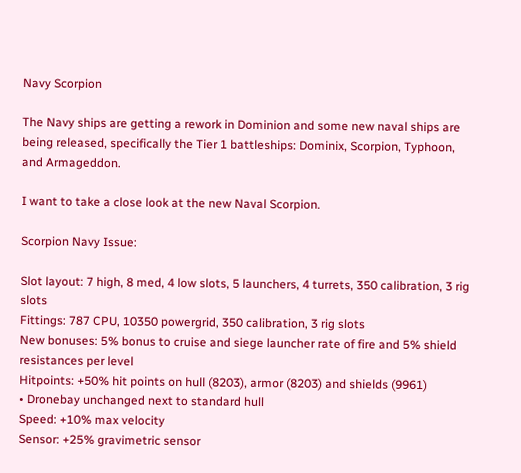Navy Scorpion

The Navy ships are getting a rework in Dominion and some new naval ships are being released, specifically the Tier 1 battleships: Dominix, Scorpion, Typhoon, and Armageddon.

I want to take a close look at the new Naval Scorpion.

Scorpion Navy Issue:

Slot layout: 7 high, 8 med, 4 low slots, 5 launchers, 4 turrets, 350 calibration, 3 rig slots
Fittings: 787 CPU, 10350 powergrid, 350 calibration, 3 rig slots
New bonuses: 5% bonus to cruise and siege launcher rate of fire and 5% shield resistances per level
Hitpoints: +50% hit points on hull (8203), armor (8203) and shields (9961)
• Dronebay unchanged next to standard hull
Speed: +10% max velocity
Sensor: +25% gravimetric sensor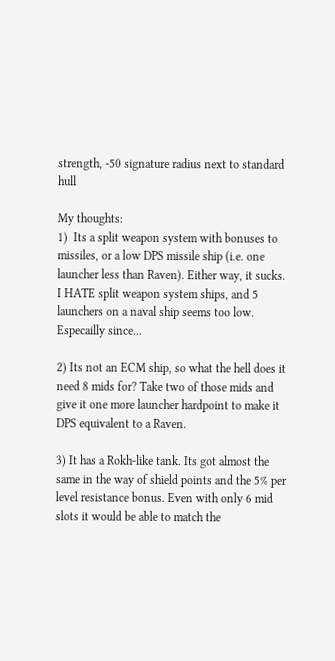strength, -50 signature radius next to standard hull

My thoughts:
1)  Its a split weapon system with bonuses to missiles, or a low DPS missile ship (i.e. one launcher less than Raven). Either way, it sucks. I HATE split weapon system ships, and 5 launchers on a naval ship seems too low. Especailly since...

2) Its not an ECM ship, so what the hell does it need 8 mids for? Take two of those mids and give it one more launcher hardpoint to make it DPS equivalent to a Raven.

3) It has a Rokh-like tank. Its got almost the same in the way of shield points and the 5% per level resistance bonus. Even with only 6 mid slots it would be able to match the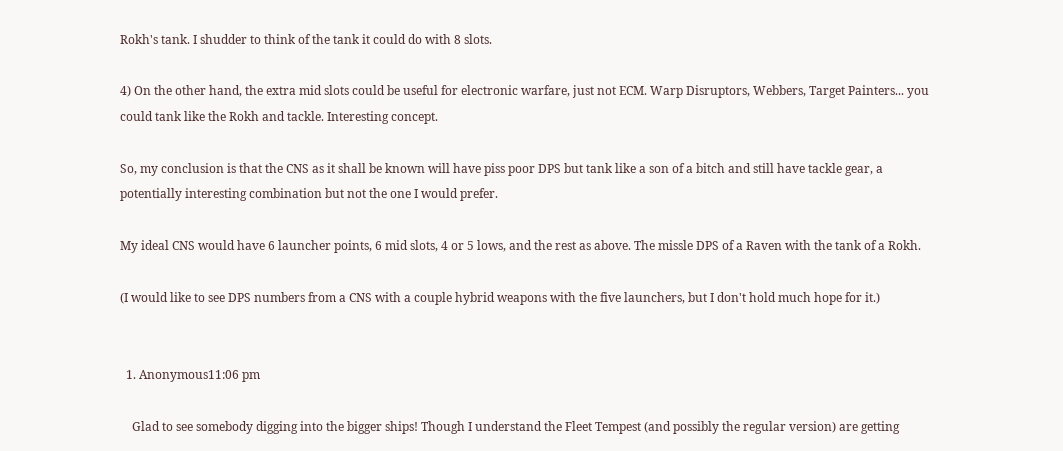Rokh's tank. I shudder to think of the tank it could do with 8 slots.

4) On the other hand, the extra mid slots could be useful for electronic warfare, just not ECM. Warp Disruptors, Webbers, Target Painters... you could tank like the Rokh and tackle. Interesting concept.

So, my conclusion is that the CNS as it shall be known will have piss poor DPS but tank like a son of a bitch and still have tackle gear, a potentially interesting combination but not the one I would prefer.

My ideal CNS would have 6 launcher points, 6 mid slots, 4 or 5 lows, and the rest as above. The missle DPS of a Raven with the tank of a Rokh.

(I would like to see DPS numbers from a CNS with a couple hybrid weapons with the five launchers, but I don't hold much hope for it.)


  1. Anonymous11:06 pm

    Glad to see somebody digging into the bigger ships! Though I understand the Fleet Tempest (and possibly the regular version) are getting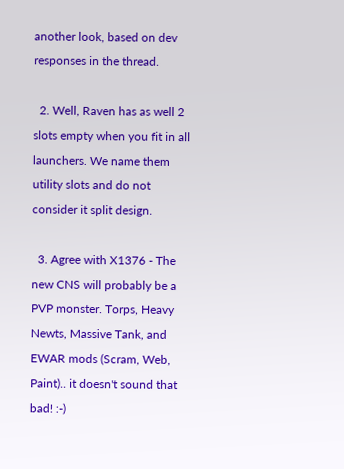another look, based on dev responses in the thread.

  2. Well, Raven has as well 2 slots empty when you fit in all launchers. We name them utility slots and do not consider it split design.

  3. Agree with X1376 - The new CNS will probably be a PVP monster. Torps, Heavy Newts, Massive Tank, and EWAR mods (Scram, Web, Paint).. it doesn't sound that bad! :-)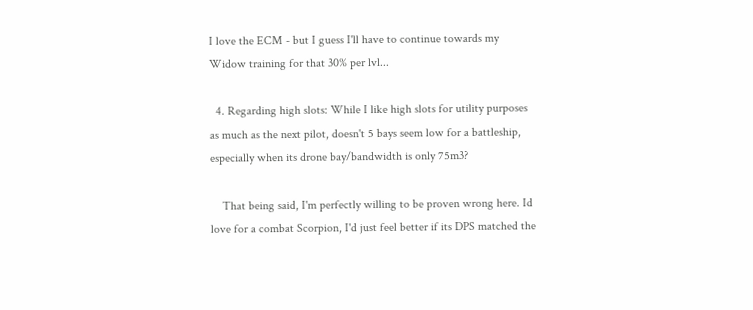I love the ECM - but I guess I'll have to continue towards my Widow training for that 30% per lvl...

  4. Regarding high slots: While I like high slots for utility purposes as much as the next pilot, doesn't 5 bays seem low for a battleship, especially when its drone bay/bandwidth is only 75m3?

    That being said, I'm perfectly willing to be proven wrong here. Id love for a combat Scorpion, I'd just feel better if its DPS matched the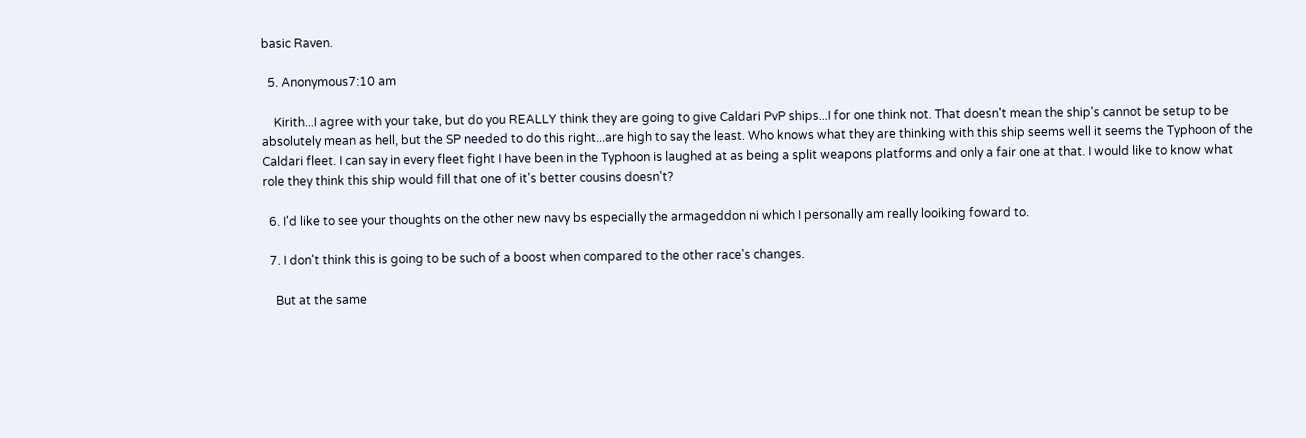basic Raven.

  5. Anonymous7:10 am

    Kirith...I agree with your take, but do you REALLY think they are going to give Caldari PvP ships...I for one think not. That doesn't mean the ship's cannot be setup to be absolutely mean as hell, but the SP needed to do this right...are high to say the least. Who knows what they are thinking with this ship seems well it seems the Typhoon of the Caldari fleet. I can say in every fleet fight I have been in the Typhoon is laughed at as being a split weapons platforms and only a fair one at that. I would like to know what role they think this ship would fill that one of it's better cousins doesn't?

  6. I'd like to see your thoughts on the other new navy bs especially the armageddon ni which I personally am really looiking foward to.

  7. I don't think this is going to be such of a boost when compared to the other race's changes.

    But at the same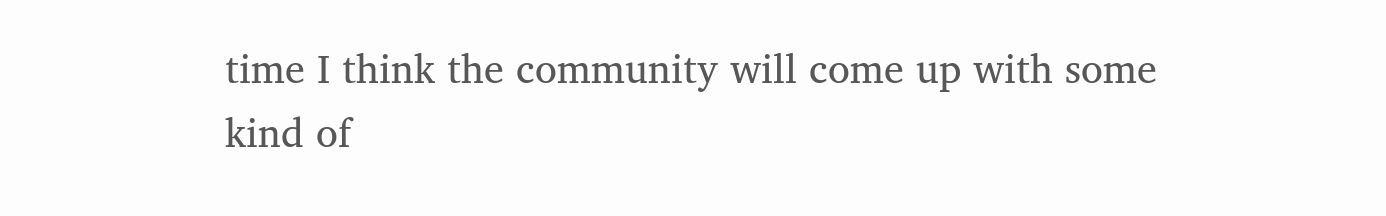time I think the community will come up with some kind of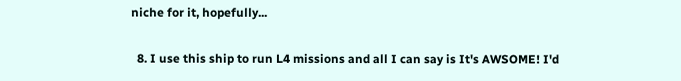niche for it, hopefully...

  8. I use this ship to run L4 missions and all I can say is It's AWSOME! I'd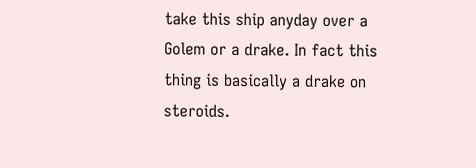take this ship anyday over a Golem or a drake. In fact this thing is basically a drake on steroids.